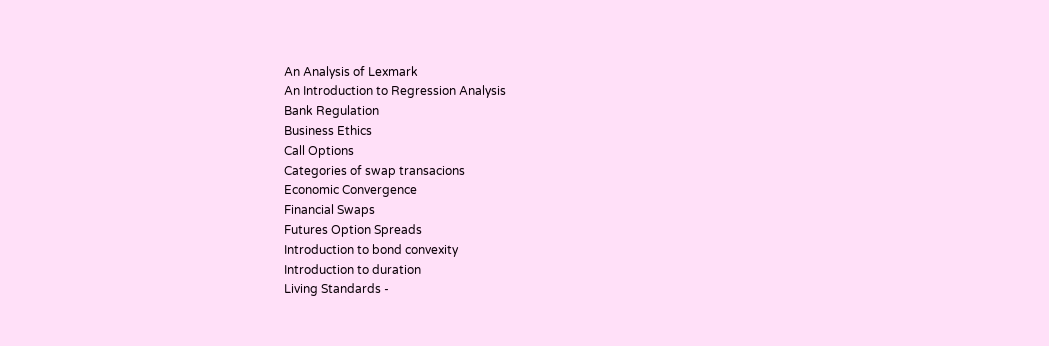An Analysis of Lexmark
An Introduction to Regression Analysis
Bank Regulation
Business Ethics
Call Options
Categories of swap transacions
Economic Convergence
Financial Swaps
Futures Option Spreads
Introduction to bond convexity
Introduction to duration
Living Standards -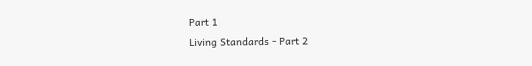Part 1
Living Standards - Part 2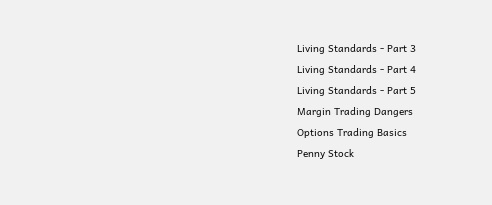Living Standards - Part 3
Living Standards - Part 4
Living Standards - Part 5
Margin Trading Dangers
Options Trading Basics
Penny Stock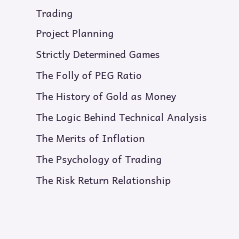Trading
Project Planning
Strictly Determined Games
The Folly of PEG Ratio
The History of Gold as Money
The Logic Behind Technical Analysis
The Merits of Inflation
The Psychology of Trading
The Risk Return Relationship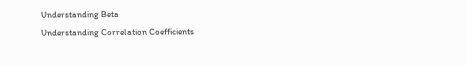Understanding Beta
Understanding Correlation Coefficients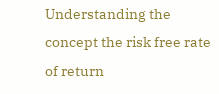Understanding the concept the risk free rate of return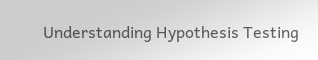Understanding Hypothesis Testing